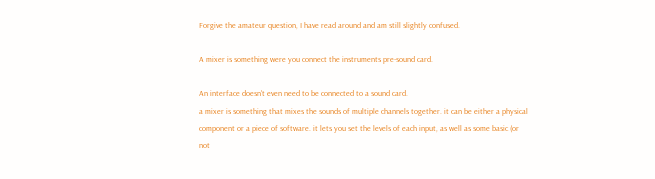Forgive the amateur question, I have read around and am still slightly confused.

A mixer is something were you connect the instruments pre-sound card.

An interface doesn't even need to be connected to a sound card.
a mixer is something that mixes the sounds of multiple channels together. it can be either a physical component or a piece of software. it lets you set the levels of each input, as well as some basic (or not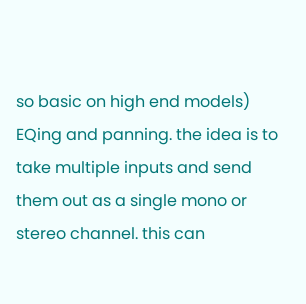so basic on high end models) EQing and panning. the idea is to take multiple inputs and send them out as a single mono or stereo channel. this can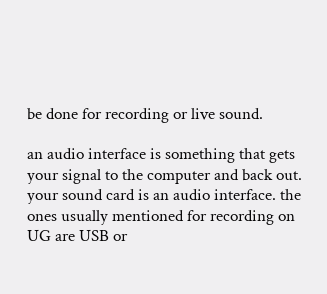be done for recording or live sound.

an audio interface is something that gets your signal to the computer and back out. your sound card is an audio interface. the ones usually mentioned for recording on UG are USB or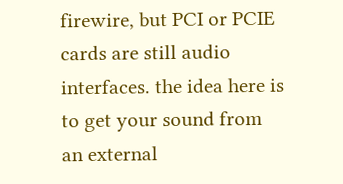firewire, but PCI or PCIE cards are still audio interfaces. the idea here is to get your sound from an external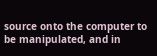source onto the computer to be manipulated, and in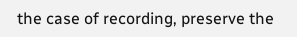the case of recording, preserve the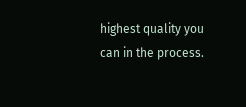highest quality you can in the process.